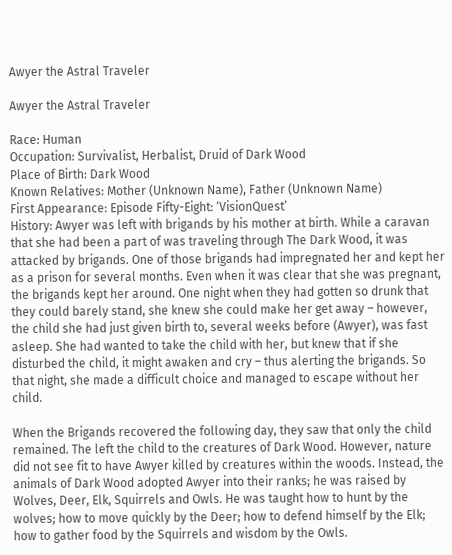Awyer the Astral Traveler

Awyer the Astral Traveler

Race: Human
Occupation: Survivalist, Herbalist, Druid of Dark Wood
Place of Birth: Dark Wood
Known Relatives: Mother (Unknown Name), Father (Unknown Name)
First Appearance: Episode Fifty-Eight: ‘VisionQuest’
History: Awyer was left with brigands by his mother at birth. While a caravan that she had been a part of was traveling through The Dark Wood, it was attacked by brigands. One of those brigands had impregnated her and kept her as a prison for several months. Even when it was clear that she was pregnant, the brigands kept her around. One night when they had gotten so drunk that they could barely stand, she knew she could make her get away – however, the child she had just given birth to, several weeks before (Awyer), was fast asleep. She had wanted to take the child with her, but knew that if she disturbed the child, it might awaken and cry – thus alerting the brigands. So that night, she made a difficult choice and managed to escape without her child.

When the Brigands recovered the following day, they saw that only the child remained. The left the child to the creatures of Dark Wood. However, nature did not see fit to have Awyer killed by creatures within the woods. Instead, the animals of Dark Wood adopted Awyer into their ranks; he was raised by Wolves, Deer, Elk, Squirrels and Owls. He was taught how to hunt by the wolves; how to move quickly by the Deer; how to defend himself by the Elk; how to gather food by the Squirrels and wisdom by the Owls.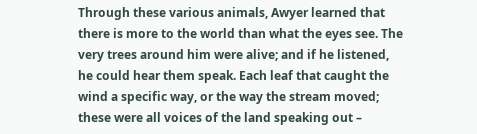Through these various animals, Awyer learned that there is more to the world than what the eyes see. The very trees around him were alive; and if he listened, he could hear them speak. Each leaf that caught the wind a specific way, or the way the stream moved; these were all voices of the land speaking out –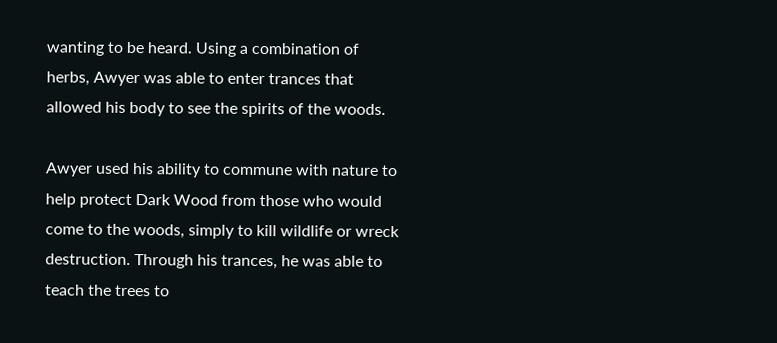wanting to be heard. Using a combination of herbs, Awyer was able to enter trances that allowed his body to see the spirits of the woods.

Awyer used his ability to commune with nature to help protect Dark Wood from those who would come to the woods, simply to kill wildlife or wreck destruction. Through his trances, he was able to teach the trees to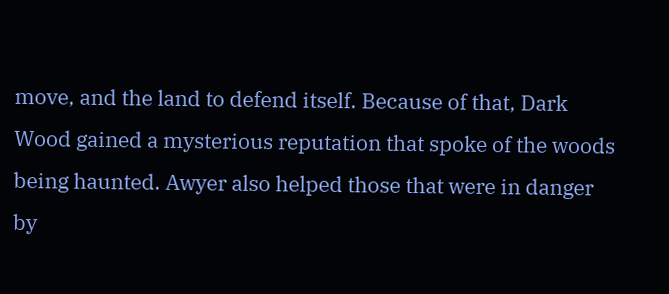move, and the land to defend itself. Because of that, Dark Wood gained a mysterious reputation that spoke of the woods being haunted. Awyer also helped those that were in danger by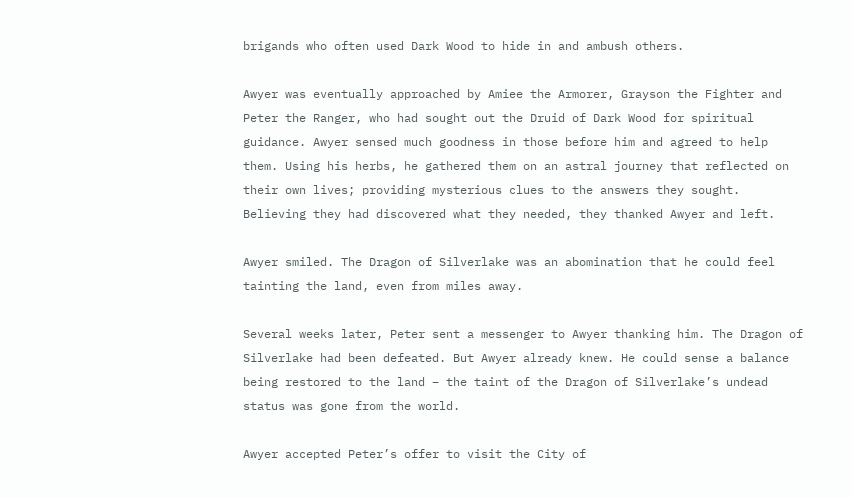brigands who often used Dark Wood to hide in and ambush others.

Awyer was eventually approached by Amiee the Armorer, Grayson the Fighter and Peter the Ranger, who had sought out the Druid of Dark Wood for spiritual guidance. Awyer sensed much goodness in those before him and agreed to help them. Using his herbs, he gathered them on an astral journey that reflected on their own lives; providing mysterious clues to the answers they sought. Believing they had discovered what they needed, they thanked Awyer and left.

Awyer smiled. The Dragon of Silverlake was an abomination that he could feel tainting the land, even from miles away.

Several weeks later, Peter sent a messenger to Awyer thanking him. The Dragon of Silverlake had been defeated. But Awyer already knew. He could sense a balance being restored to the land – the taint of the Dragon of Silverlake’s undead status was gone from the world.

Awyer accepted Peter’s offer to visit the City of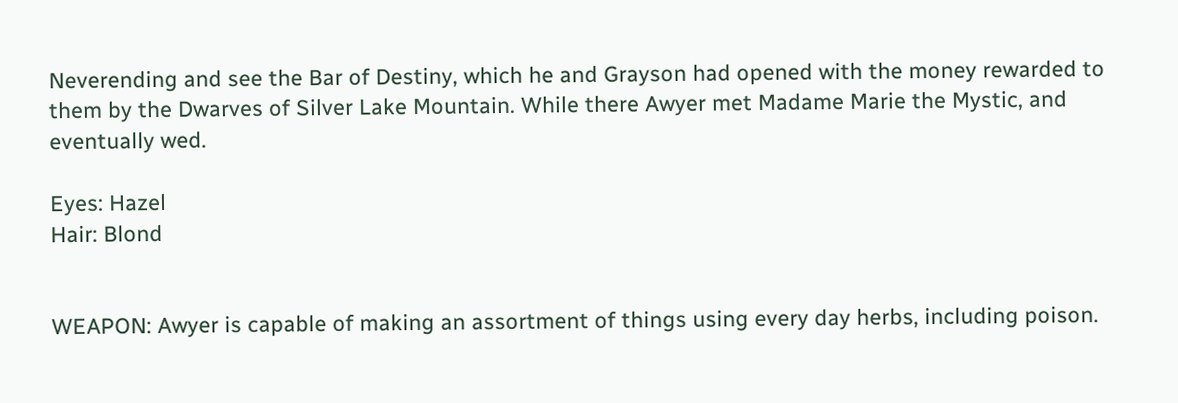Neverending and see the Bar of Destiny, which he and Grayson had opened with the money rewarded to them by the Dwarves of Silver Lake Mountain. While there Awyer met Madame Marie the Mystic, and eventually wed.

Eyes: Hazel
Hair: Blond


WEAPON: Awyer is capable of making an assortment of things using every day herbs, including poison.